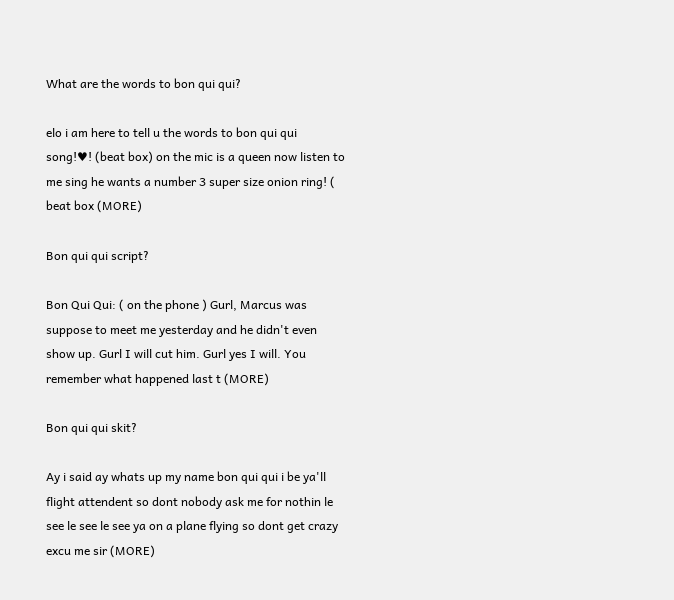What are the words to bon qui qui?

elo i am here to tell u the words to bon qui qui song!♥! (beat box) on the mic is a queen now listen to me sing he wants a number 3 super size onion ring! ( beat box (MORE)

Bon qui qui script?

Bon Qui Qui: ( on the phone ) Gurl, Marcus was suppose to meet me yesterday and he didn't even show up. Gurl I will cut him. Gurl yes I will. You remember what happened last t (MORE)

Bon qui qui skit?

Ay i said ay whats up my name bon qui qui i be ya'll flight attendent so dont nobody ask me for nothin le see le see le see ya on a plane flying so dont get crazy excu me sir (MORE)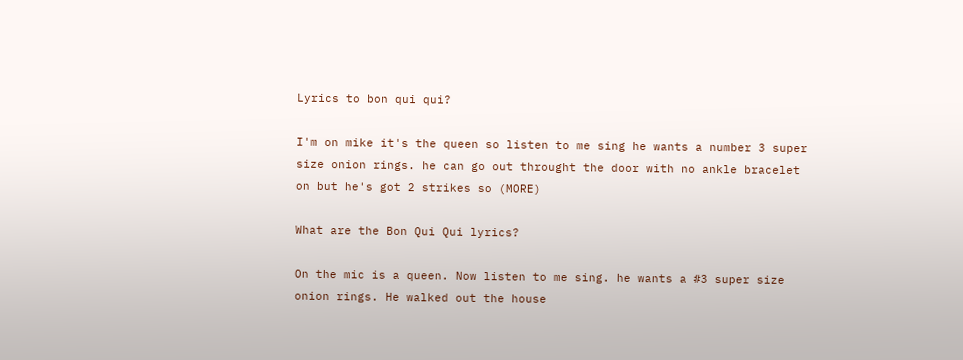Lyrics to bon qui qui?

I'm on mike it's the queen so listen to me sing he wants a number 3 super size onion rings. he can go out throught the door with no ankle bracelet on but he's got 2 strikes so (MORE)

What are the Bon Qui Qui lyrics?

On the mic is a queen. Now listen to me sing. he wants a #3 super size onion rings. He walked out the house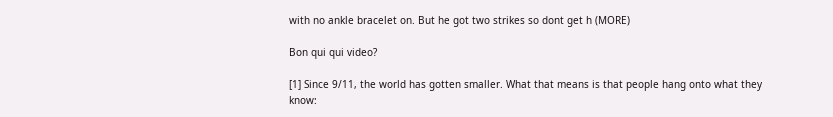with no ankle bracelet on. But he got two strikes so dont get h (MORE)

Bon qui qui video?

[1] Since 9/11, the world has gotten smaller. What that means is that people hang onto what they know: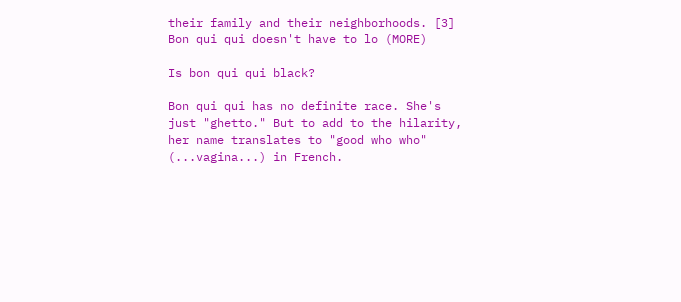their family and their neighborhoods. [3] Bon qui qui doesn't have to lo (MORE)

Is bon qui qui black?

Bon qui qui has no definite race. She's just "ghetto." But to add to the hilarity, her name translates to "good who who" (...vagina...) in French.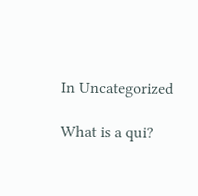In Uncategorized

What is a qui?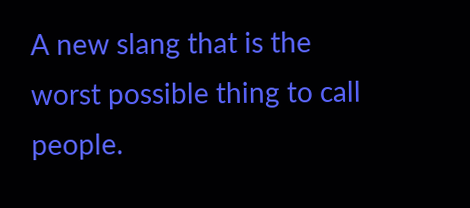A new slang that is the worst possible thing to call people.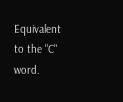Equivalent to the "C" word.